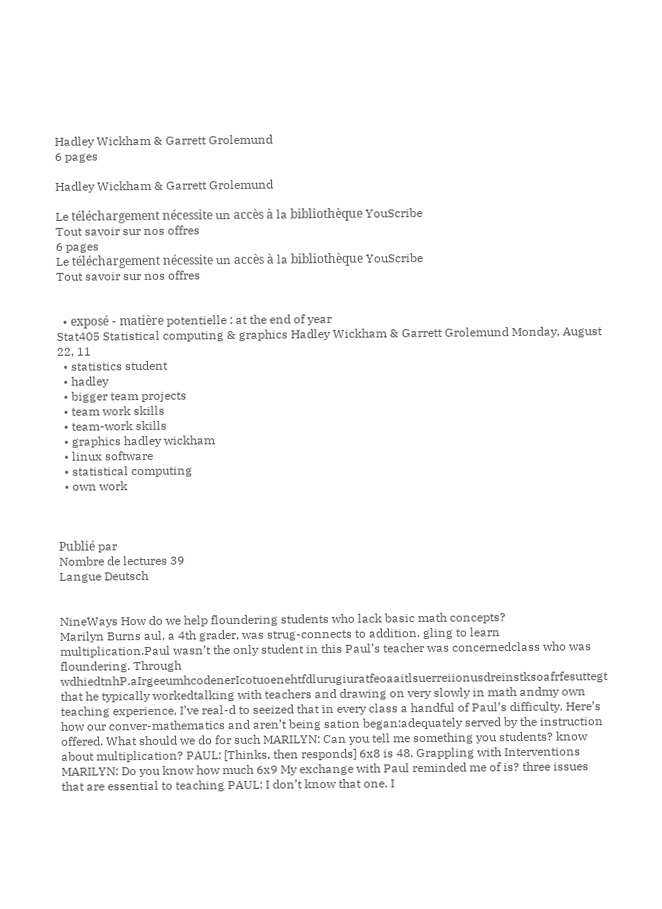Hadley Wickham & Garrett Grolemund
6 pages

Hadley Wickham & Garrett Grolemund

Le téléchargement nécessite un accès à la bibliothèque YouScribe
Tout savoir sur nos offres
6 pages
Le téléchargement nécessite un accès à la bibliothèque YouScribe
Tout savoir sur nos offres


  • exposé - matière potentielle : at the end of year
Stat405 Statistical computing & graphics Hadley Wickham & Garrett Grolemund Monday, August 22, 11
  • statistics student
  • hadley
  • bigger team projects
  • team work skills
  • team-work skills
  • graphics hadley wickham
  • linux software
  • statistical computing
  • own work



Publié par
Nombre de lectures 39
Langue Deutsch


NineWays How do we help floundering students who lack basic math concepts?
Marilyn Burns aul, a 4th grader, was strug-connects to addition. gling to learn multiplication.Paul wasn’t the only student in this Paul’s teacher was concernedclass who was floundering. Through wdhiedtnhP.aIrgeeumhcodenerIcotuoenehtfdlurugiuratfeoaaitlsuerreiionusdreinstksoafrfesuttegt that he typically workedtalking with teachers and drawing on very slowly in math andmy own teaching experience, I’ve real-d to seeized that in every class a handful of Paul’s difficulty. Here’s how our conver-mathematics and aren’t being sation began:adequately served by the instruction offered. What should we do for such MARILYN: Can you tell me something you students? know about multiplication? PAUL: [Thinks, then responds] 6x8 is 48. Grappling with Interventions MARILYN: Do you know how much 6x9 My exchange with Paul reminded me of is? three issues that are essential to teaching PAUL: I don’t know that one. I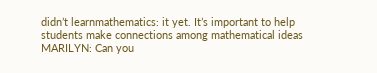didn’t learnmathematics: it yet. It’s important to help students make connections among mathematical ideas MARILYN: Can you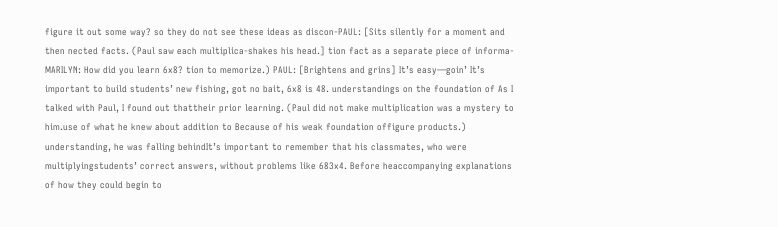figure it out some way? so they do not see these ideas as discon-PAUL: [Sits silently for a moment and then nected facts. (Paul saw each multiplica-shakes his head.] tion fact as a separate piece of informa-MARILYN: How did you learn 6x8? tion to memorize.) PAUL: [Brightens and grins] It’s easy—goin’ It’s important to build students’ new fishing, got no bait, 6x8 is 48. understandings on the foundation of As I talked with Paul, I found out thattheir prior learning. (Paul did not make multiplication was a mystery to him.use of what he knew about addition to Because of his weak foundation offigure products.) understanding, he was falling behindIt’s important to remember that his classmates, who were multiplyingstudents’ correct answers, without problems like 683x4. Before heaccompanying explanations of how they could begin to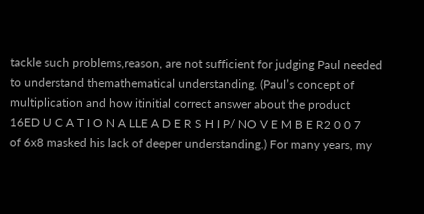tackle such problems,reason, are not sufficient for judging Paul needed to understand themathematical understanding. (Paul’s concept of multiplication and how itinitial correct answer about the product
16ED U C A T I O N A LLE A D E R S H I P/ NO V E M B E R2 0 0 7
of 6x8 masked his lack of deeper understanding.) For many years, my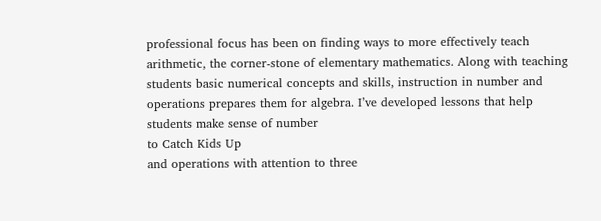professional focus has been on finding ways to more effectively teach arithmetic, the corner-stone of elementary mathematics. Along with teaching students basic numerical concepts and skills, instruction in number and operations prepares them for algebra. I’ve developed lessons that help students make sense of number
to Catch Kids Up
and operations with attention to three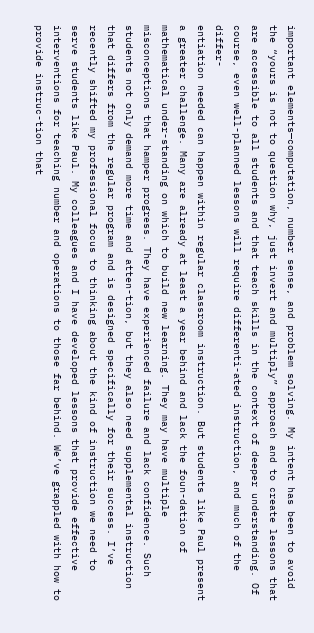important elements—computation, number sense, and problem solving. My intent has been to avoid the “yours is not to question why, just invert and multiply” approach and to create lessons that are accessible to all students and that teach skills in the context of deeper understanding. Of course, even well-planned lessons will require differenti-ated instruction, and much of the differ-
entiation needed can happen within regular classroom instruction. But students like Paul present a greater challenge. Many are already at least a year behind and lack the foun-dation of mathematical under-standing on which to build new learning. They may have multiple misconceptions that hamper progress. They have experienced failure and lack confidence. Such students not only demand more time and atten-tion, but they also need supplemental instruction that differs from the regular program and is designed specifically for their success. I’ve recently shifted my professional focus to thinking about the kind of instruction we need to serve students like Paul. My colleagues and I have developed lessons that provide effective interventions for teaching number and operations to those far behind. We’ve grappled with how to provide instruc-tion that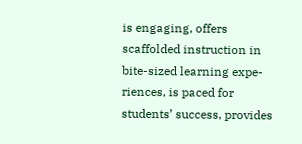is engaging, offers scaffolded instruction in bite-sized learning expe-riences, is paced for students’ success, provides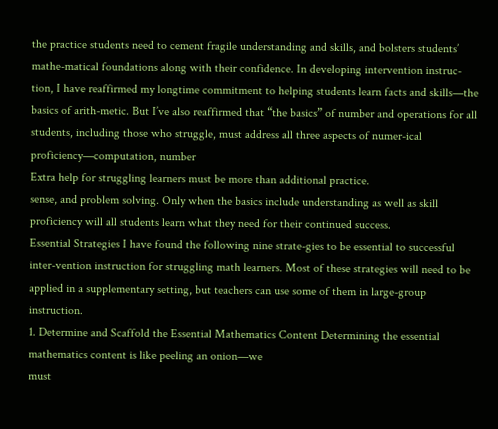the practice students need to cement fragile understanding and skills, and bolsters students’ mathe-matical foundations along with their confidence. In developing intervention instruc-
tion, I have reaffirmed my longtime commitment to helping students learn facts and skills—the basics of arith-metic. But I’ve also reaffirmed that “the basics” of number and operations for all students, including those who struggle, must address all three aspects of numer-ical proficiency—computation, number
Extra help for struggling learners must be more than additional practice.
sense, and problem solving. Only when the basics include understanding as well as skill proficiency will all students learn what they need for their continued success.
Essential Strategies I have found the following nine strate-gies to be essential to successful inter-vention instruction for struggling math learners. Most of these strategies will need to be applied in a supplementary setting, but teachers can use some of them in large-group instruction.
1. Determine and Scaffold the Essential Mathematics Content Determining the essential mathematics content is like peeling an onion—we
must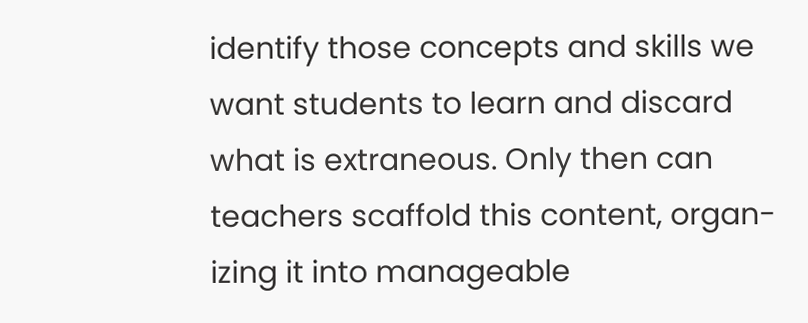identify those concepts and skills we want students to learn and discard what is extraneous. Only then can teachers scaffold this content, organ-izing it into manageable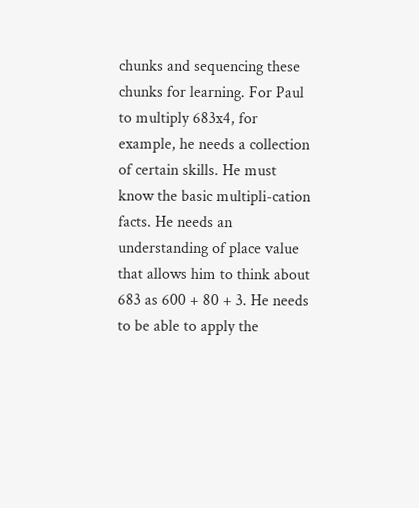chunks and sequencing these chunks for learning. For Paul to multiply 683x4, for example, he needs a collection of certain skills. He must know the basic multipli-cation facts. He needs an understanding of place value that allows him to think about 683 as 600 + 80 + 3. He needs to be able to apply the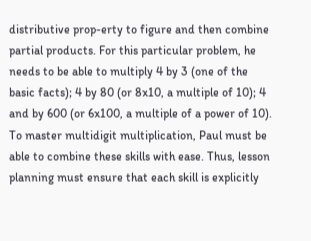distributive prop-erty to figure and then combine partial products. For this particular problem, he needs to be able to multiply 4 by 3 (one of the basic facts); 4 by 80 (or 8x10, a multiple of 10); 4 and by 600 (or 6x100, a multiple of a power of 10). To master multidigit multiplication, Paul must be able to combine these skills with ease. Thus, lesson planning must ensure that each skill is explicitly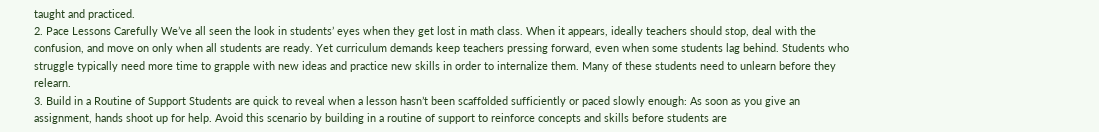taught and practiced.
2. Pace Lessons Carefully We’ve all seen the look in students’ eyes when they get lost in math class. When it appears, ideally teachers should stop, deal with the confusion, and move on only when all students are ready. Yet curriculum demands keep teachers pressing forward, even when some students lag behind. Students who struggle typically need more time to grapple with new ideas and practice new skills in order to internalize them. Many of these students need to unlearn before they relearn.
3. Build in a Routine of Support Students are quick to reveal when a lesson hasn’t been scaffolded sufficiently or paced slowly enough: As soon as you give an assignment, hands shoot up for help. Avoid this scenario by building in a routine of support to reinforce concepts and skills before students are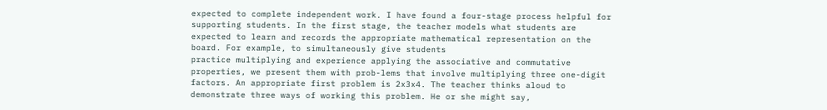expected to complete independent work. I have found a four-stage process helpful for supporting students. In the first stage, the teacher models what students are expected to learn and records the appropriate mathematical representation on the board. For example, to simultaneously give students
practice multiplying and experience applying the associative and commutative properties, we present them with prob-lems that involve multiplying three one-digit factors. An appropriate first problem is 2x3x4. The teacher thinks aloud to demonstrate three ways of working this problem. He or she might say,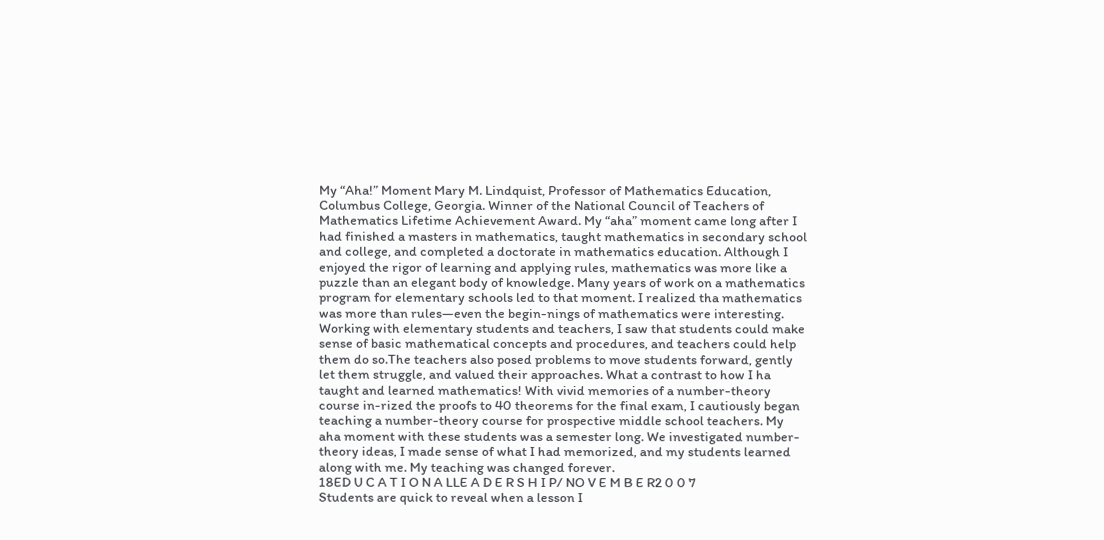My “Aha!” Moment Mary M. Lindquist, Professor of Mathematics Education, Columbus College, Georgia. Winner of the National Council of Teachers of Mathematics Lifetime Achievement Award. My “aha” moment came long after I had finished a masters in mathematics, taught mathematics in secondary school and college, and completed a doctorate in mathematics education. Although I enjoyed the rigor of learning and applying rules, mathematics was more like a puzzle than an elegant body of knowledge. Many years of work on a mathematics program for elementary schools led to that moment. I realized tha mathematics was more than rules—even the begin-nings of mathematics were interesting. Working with elementary students and teachers, I saw that students could make sense of basic mathematical concepts and procedures, and teachers could help them do so.The teachers also posed problems to move students forward, gently let them struggle, and valued their approaches. What a contrast to how I ha taught and learned mathematics! With vivid memories of a number-theory course in-rized the proofs to 40 theorems for the final exam, I cautiously began teaching a number-theory course for prospective middle school teachers. My aha moment with these students was a semester long. We investigated number-theory ideas, I made sense of what I had memorized, and my students learned along with me. My teaching was changed forever.
18ED U C A T I O N A LLE A D E R S H I P/ NO V E M B E R2 0 0 7
Students are quick to reveal when a lesson I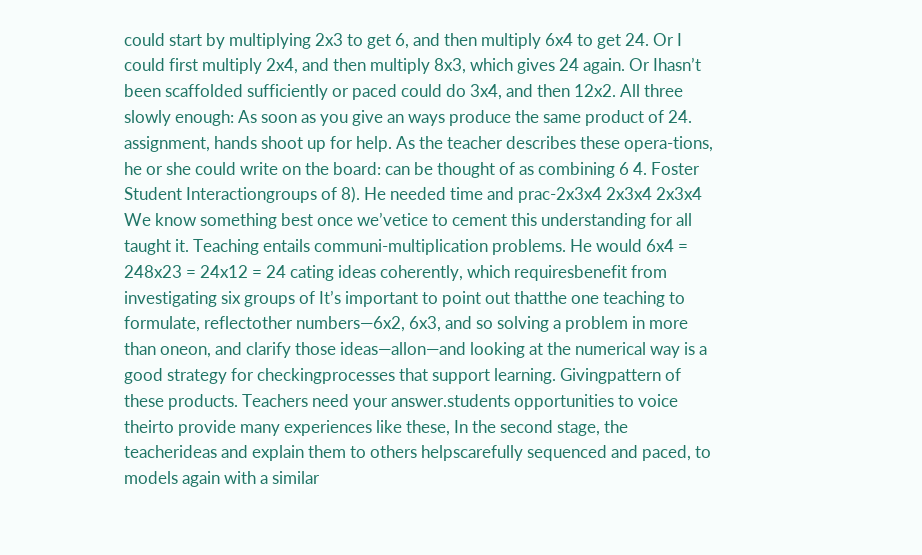could start by multiplying 2x3 to get 6, and then multiply 6x4 to get 24. Or I could first multiply 2x4, and then multiply 8x3, which gives 24 again. Or Ihasn’t been scaffolded sufficiently or paced could do 3x4, and then 12x2. All three slowly enough: As soon as you give an ways produce the same product of 24. assignment, hands shoot up for help. As the teacher describes these opera-tions, he or she could write on the board: can be thought of as combining 6 4. Foster Student Interactiongroups of 8). He needed time and prac-2x3x4 2x3x4 2x3x4 We know something best once we’vetice to cement this understanding for all taught it. Teaching entails communi-multiplication problems. He would 6x4 = 248x23 = 24x12 = 24 cating ideas coherently, which requiresbenefit from investigating six groups of It’s important to point out thatthe one teaching to formulate, reflectother numbers—6x2, 6x3, and so solving a problem in more than oneon, and clarify those ideas—allon—and looking at the numerical way is a good strategy for checkingprocesses that support learning. Givingpattern of these products. Teachers need your answer.students opportunities to voice theirto provide many experiences like these, In the second stage, the teacherideas and explain them to others helpscarefully sequenced and paced, to models again with a similar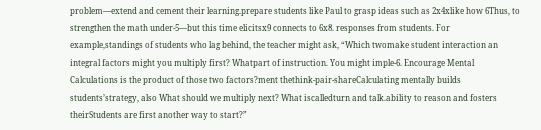problem—extend and cement their learning.prepare students like Paul to grasp ideas such as 2x4xlike how 6Thus, to strengthen the math under-5—but this time elicitsx9 connects to 6x8. responses from students. For example,standings of students who lag behind, the teacher might ask, “Which twomake student interaction an integral factors might you multiply first? Whatpart of instruction. You might imple-6. Encourage Mental Calculations is the product of those two factors?ment thethink-pair-shareCalculating mentally builds students’strategy, also What should we multiply next? What iscalledturn and talk.ability to reason and fosters theirStudents are first another way to start?”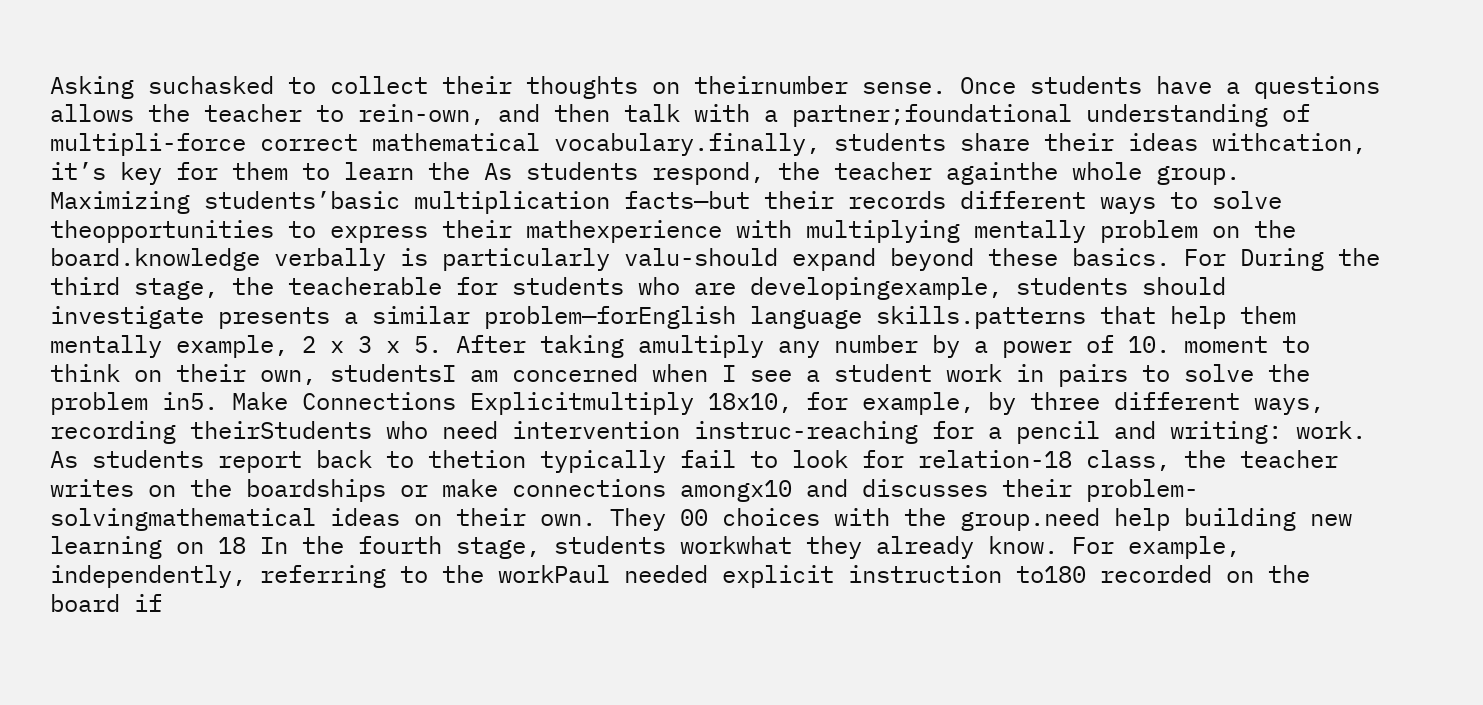Asking suchasked to collect their thoughts on theirnumber sense. Once students have a questions allows the teacher to rein-own, and then talk with a partner;foundational understanding of multipli-force correct mathematical vocabulary.finally, students share their ideas withcation, it’s key for them to learn the As students respond, the teacher againthe whole group. Maximizing students’basic multiplication facts—but their records different ways to solve theopportunities to express their mathexperience with multiplying mentally problem on the board.knowledge verbally is particularly valu-should expand beyond these basics. For During the third stage, the teacherable for students who are developingexample, students should investigate presents a similar problem—forEnglish language skills.patterns that help them mentally example, 2 x 3 x 5. After taking amultiply any number by a power of 10. moment to think on their own, studentsI am concerned when I see a student work in pairs to solve the problem in5. Make Connections Explicitmultiply 18x10, for example, by three different ways, recording theirStudents who need intervention instruc-reaching for a pencil and writing: work. As students report back to thetion typically fail to look for relation-18 class, the teacher writes on the boardships or make connections amongx10 and discusses their problem-solvingmathematical ideas on their own. They 00 choices with the group.need help building new learning on 18 In the fourth stage, students workwhat they already know. For example, independently, referring to the workPaul needed explicit instruction to180 recorded on the board if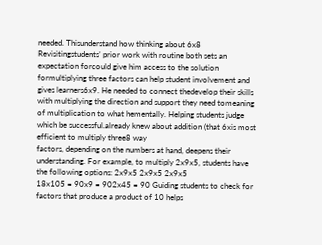needed. Thisunderstand how thinking about 6x8 Revisitingstudents’ prior work with routine both sets an expectation forcould give him access to the solution formultiplying three factors can help student involvement and gives learners6x9. He needed to connect thedevelop their skills with multiplying the direction and support they need tomeaning of multiplication to what hementally. Helping students judge which be successful.already knew about addition (that 6xis most efficient to multiply three8 way
factors, depending on the numbers at hand, deepens their understanding. For example, to multiply 2x9x5, students have the following options: 2x9x5 2x9x5 2x9x5
18x105 = 90x9 = 902x45 = 90 Guiding students to check for factors that produce a product of 10 helps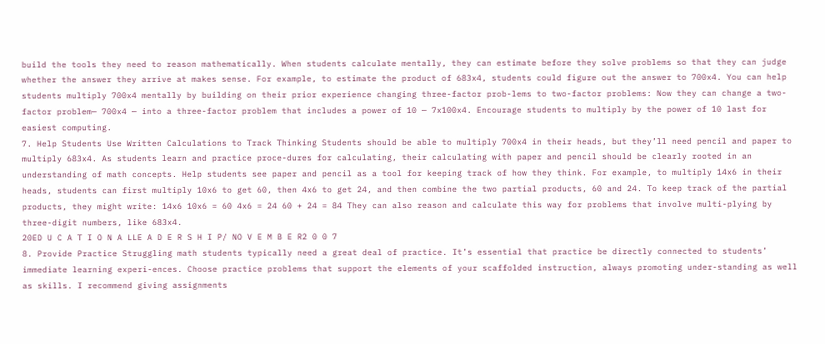build the tools they need to reason mathematically. When students calculate mentally, they can estimate before they solve problems so that they can judge whether the answer they arrive at makes sense. For example, to estimate the product of 683x4, students could figure out the answer to 700x4. You can help students multiply 700x4 mentally by building on their prior experience changing three-factor prob-lems to two-factor problems: Now they can change a two-factor problem— 700x4 — into a three-factor problem that includes a power of 10 — 7x100x4. Encourage students to multiply by the power of 10 last for easiest computing.
7. Help Students Use Written Calculations to Track Thinking Students should be able to multiply 700x4 in their heads, but they’ll need pencil and paper to multiply 683x4. As students learn and practice proce-dures for calculating, their calculating with paper and pencil should be clearly rooted in an understanding of math concepts. Help students see paper and pencil as a tool for keeping track of how they think. For example, to multiply 14x6 in their heads, students can first multiply 10x6 to get 60, then 4x6 to get 24, and then combine the two partial products, 60 and 24. To keep track of the partial products, they might write: 14x6 10x6 = 60 4x6 = 24 60 + 24 = 84 They can also reason and calculate this way for problems that involve multi-plying by three-digit numbers, like 683x4.
20ED U C A T I O N A LLE A D E R S H I P/ NO V E M B E R2 0 0 7
8. Provide Practice Struggling math students typically need a great deal of practice. It’s essential that practice be directly connected to students’ immediate learning experi-ences. Choose practice problems that support the elements of your scaffolded instruction, always promoting under-standing as well as skills. I recommend giving assignments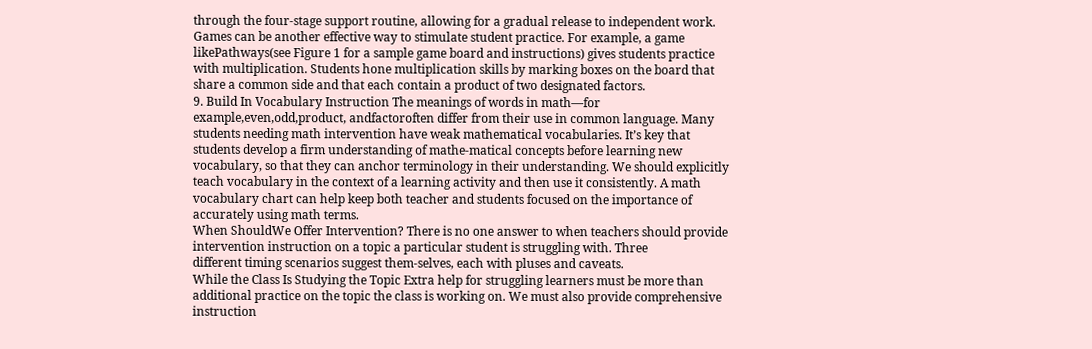through the four-stage support routine, allowing for a gradual release to independent work. Games can be another effective way to stimulate student practice. For example, a game likePathways(see Figure 1 for a sample game board and instructions) gives students practice with multiplication. Students hone multiplication skills by marking boxes on the board that share a common side and that each contain a product of two designated factors.
9. Build In Vocabulary Instruction The meanings of words in math—for example,even,odd,product, andfactoroften differ from their use in common language. Many students needing math intervention have weak mathematical vocabularies. It’s key that students develop a firm understanding of mathe-matical concepts before learning new vocabulary, so that they can anchor terminology in their understanding. We should explicitly teach vocabulary in the context of a learning activity and then use it consistently. A math vocabulary chart can help keep both teacher and students focused on the importance of accurately using math terms.
When ShouldWe Offer Intervention? There is no one answer to when teachers should provide intervention instruction on a topic a particular student is struggling with. Three
different timing scenarios suggest them-selves, each with pluses and caveats.
While the Class Is Studying the Topic Extra help for struggling learners must be more than additional practice on the topic the class is working on. We must also provide comprehensive instruction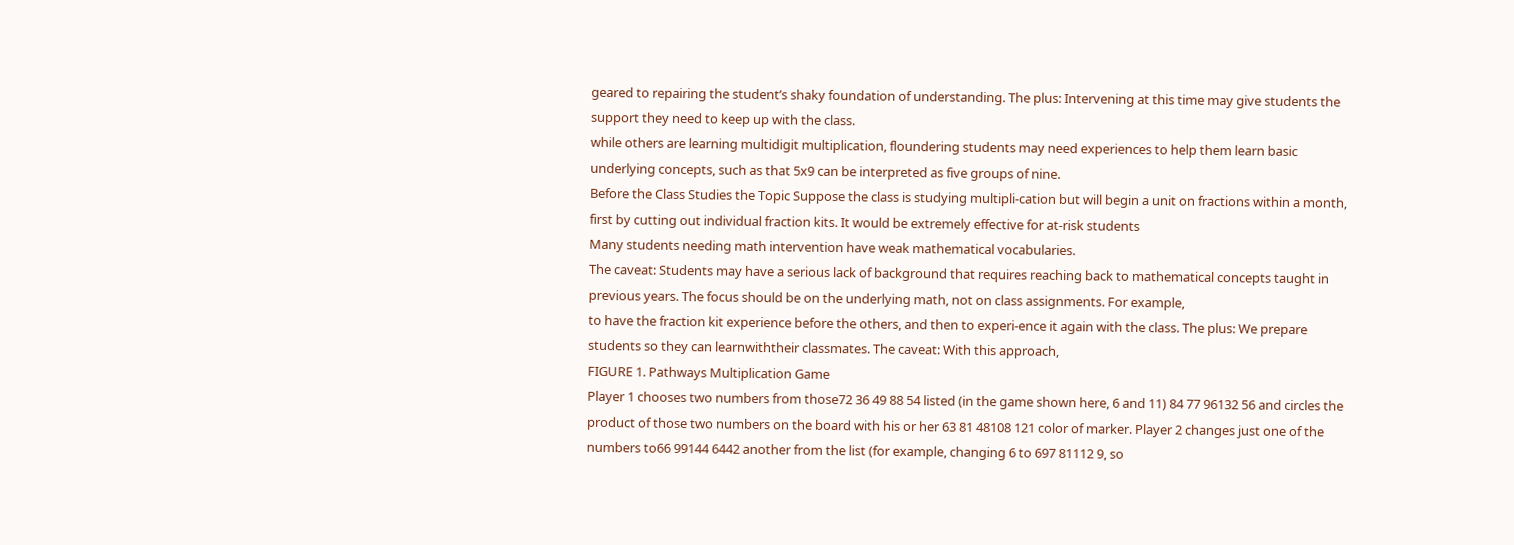geared to repairing the student’s shaky foundation of understanding. The plus: Intervening at this time may give students the support they need to keep up with the class.
while others are learning multidigit multiplication, floundering students may need experiences to help them learn basic underlying concepts, such as that 5x9 can be interpreted as five groups of nine.
Before the Class Studies the Topic Suppose the class is studying multipli-cation but will begin a unit on fractions within a month, first by cutting out individual fraction kits. It would be extremely effective for at-risk students
Many students needing math intervention have weak mathematical vocabularies.
The caveat: Students may have a serious lack of background that requires reaching back to mathematical concepts taught in previous years. The focus should be on the underlying math, not on class assignments. For example,
to have the fraction kit experience before the others, and then to experi-ence it again with the class. The plus: We prepare students so they can learnwiththeir classmates. The caveat: With this approach,
FIGURE 1. Pathways Multiplication Game
Player 1 chooses two numbers from those72 36 49 88 54 listed (in the game shown here, 6 and 11) 84 77 96132 56 and circles the product of those two numbers on the board with his or her 63 81 48108 121 color of marker. Player 2 changes just one of the numbers to66 99144 6442 another from the list (for example, changing 6 to 697 81112 9, so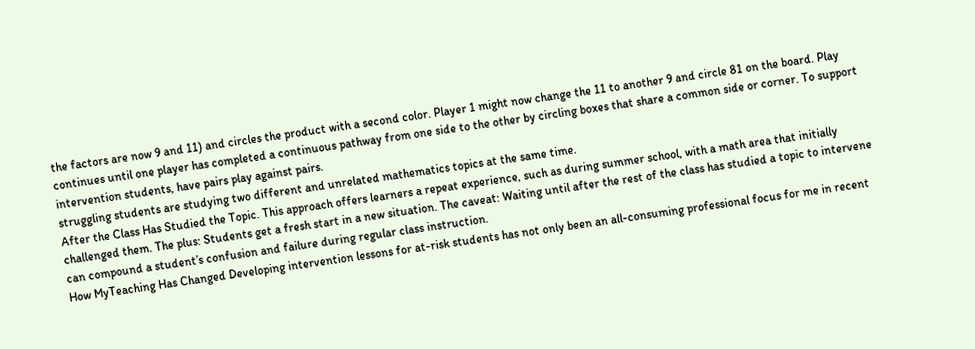the factors are now 9 and 11) and circles the product with a second color. Player 1 might now change the 11 to another 9 and circle 81 on the board. Play continues until one player has completed a continuous pathway from one side to the other by circling boxes that share a common side or corner. To support intervention students, have pairs play against pairs.
struggling students are studying two different and unrelated mathematics topics at the same time.
After the Class Has Studied the Topic. This approach offers learners a repeat experience, such as during summer school, with a math area that initially challenged them. The plus: Students get a fresh start in a new situation. The caveat: Waiting until after the rest of the class has studied a topic to intervene can compound a student’s confusion and failure during regular class instruction.
How MyTeaching Has Changed Developing intervention lessons for at-risk students has not only been an all-consuming professional focus for me in recent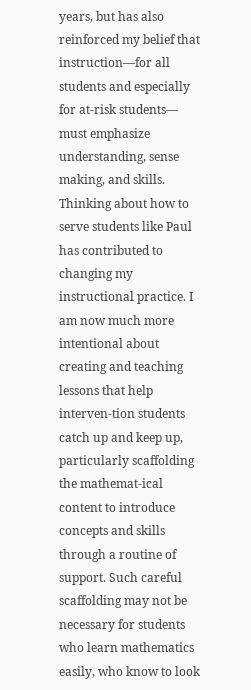years, but has also reinforced my belief that instruction—for all students and especially for at-risk students— must emphasize understanding, sense making, and skills. Thinking about how to serve students like Paul has contributed to changing my instructional practice. I am now much more intentional about creating and teaching lessons that help interven-tion students catch up and keep up, particularly scaffolding the mathemat-ical content to introduce concepts and skills through a routine of support. Such careful scaffolding may not be necessary for students who learn mathematics easily, who know to look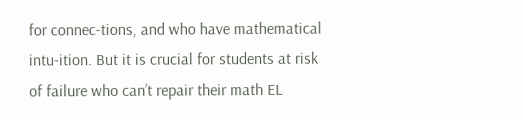for connec-tions, and who have mathematical intu-ition. But it is crucial for students at risk of failure who can’t repair their math EL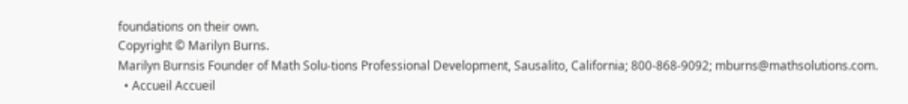foundations on their own.
Copyright © Marilyn Burns.
Marilyn Burnsis Founder of Math Solu-tions Professional Development, Sausalito, California; 800-868-9092; mburns@mathsolutions.com.
  • Accueil Accueil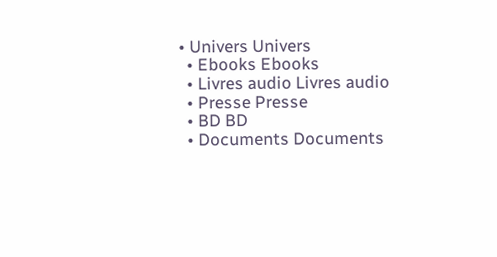• Univers Univers
  • Ebooks Ebooks
  • Livres audio Livres audio
  • Presse Presse
  • BD BD
  • Documents Documents